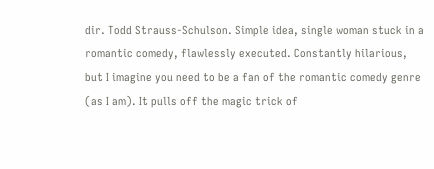dir. Todd Strauss-Schulson. Simple idea, single woman stuck in a romantic comedy, flawlessly executed. Constantly hilarious, but I imagine you need to be a fan of the romantic comedy genre (as I am). It pulls off the magic trick of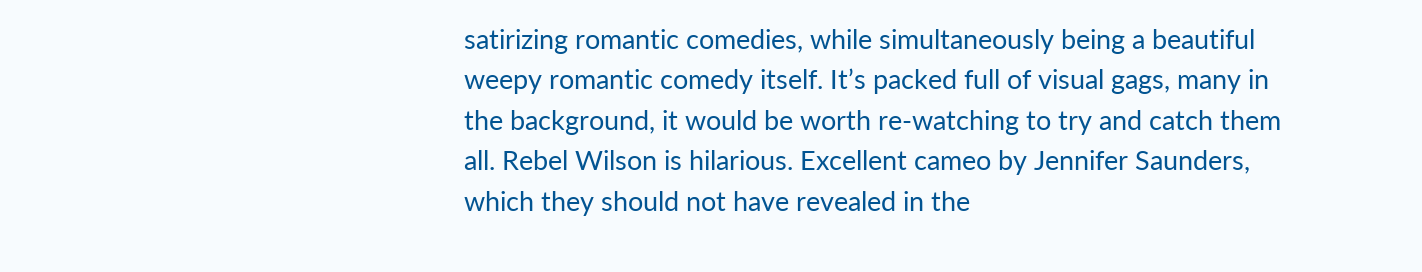satirizing romantic comedies, while simultaneously being a beautiful weepy romantic comedy itself. It’s packed full of visual gags, many in the background, it would be worth re-watching to try and catch them all. Rebel Wilson is hilarious. Excellent cameo by Jennifer Saunders, which they should not have revealed in the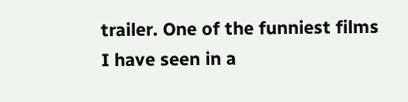trailer. One of the funniest films I have seen in a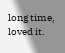long time, loved it.